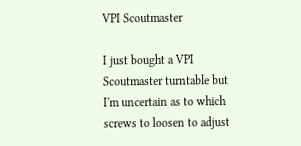VPI Scoutmaster

I just bought a VPI Scoutmaster turntable but I'm uncertain as to which screws to loosen to adjust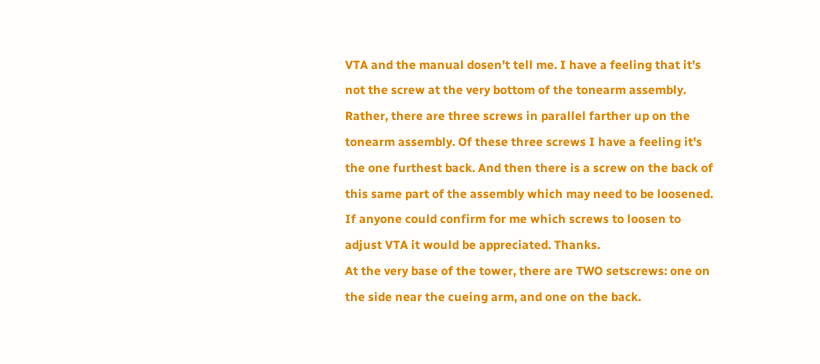VTA and the manual dosen't tell me. I have a feeling that it's not the screw at the very bottom of the tonearm assembly. Rather, there are three screws in parallel farther up on the tonearm assembly. Of these three screws I have a feeling it's the one furthest back. And then there is a screw on the back of this same part of the assembly which may need to be loosened. If anyone could confirm for me which screws to loosen to adjust VTA it would be appreciated. Thanks.
At the very base of the tower, there are TWO setscrews: one on the side near the cueing arm, and one on the back.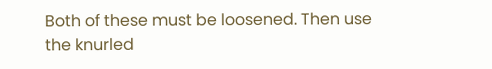Both of these must be loosened. Then use the knurled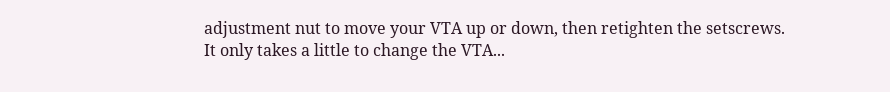adjustment nut to move your VTA up or down, then retighten the setscrews. It only takes a little to change the VTA...